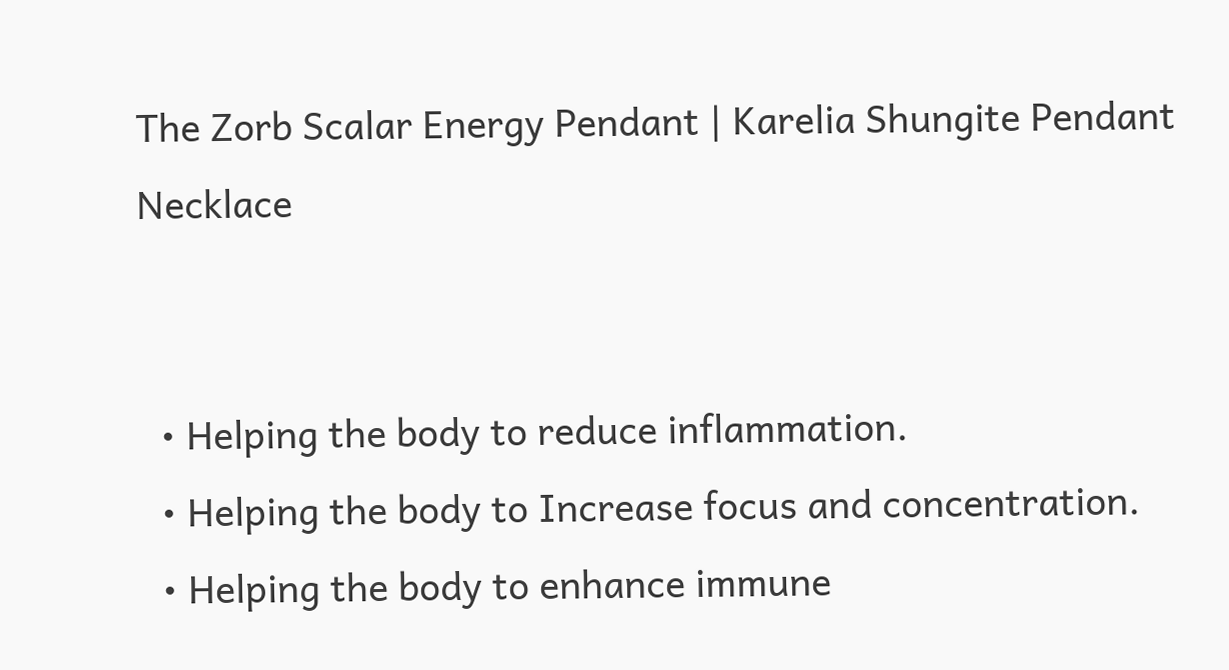The Zorb Scalar Energy Pendant | Karelia Shungite Pendant Necklace


  • Helping the body to reduce inflammation.
  • Helping the body to Increase focus and concentration.
  • Helping the body to enhance immune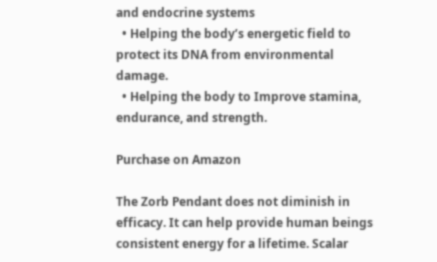and endocrine systems
  • Helping the body’s energetic field to protect its DNA from environmental damage.
  • Helping the body to Improve stamina, endurance, and strength.

Purchase on Amazon

The Zorb Pendant does not diminish in efficacy. It can help provide human beings consistent energy for a lifetime. Scalar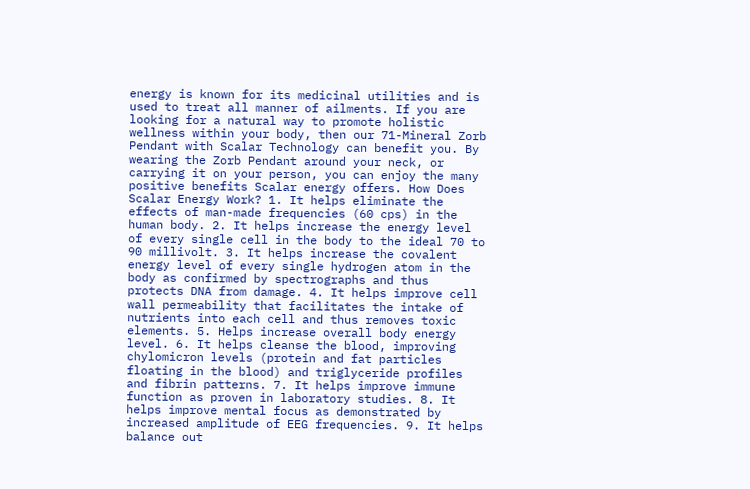energy is known for its medicinal utilities and is used to treat all manner of ailments. If you are looking for a natural way to promote holistic wellness within your body, then our 71-Mineral Zorb Pendant with Scalar Technology can benefit you. By wearing the Zorb Pendant around your neck, or carrying it on your person, you can enjoy the many positive benefits Scalar energy offers. How Does Scalar Energy Work? 1. It helps eliminate the effects of man-made frequencies (60 cps) in the human body. 2. It helps increase the energy level of every single cell in the body to the ideal 70 to 90 millivolt. 3. It helps increase the covalent energy level of every single hydrogen atom in the body as confirmed by spectrographs and thus protects DNA from damage. 4. It helps improve cell wall permeability that facilitates the intake of nutrients into each cell and thus removes toxic elements. 5. Helps increase overall body energy level. 6. It helps cleanse the blood, improving chylomicron levels (protein and fat particles floating in the blood) and triglyceride profiles and fibrin patterns. 7. It helps improve immune function as proven in laboratory studies. 8. It helps improve mental focus as demonstrated by increased amplitude of EEG frequencies. 9. It helps balance out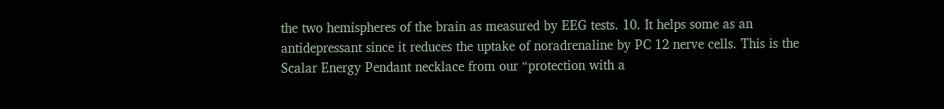the two hemispheres of the brain as measured by EEG tests. 10. It helps some as an antidepressant since it reduces the uptake of noradrenaline by PC 12 nerve cells. This is the Scalar Energy Pendant necklace from our “protection with a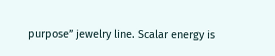purpose” jewelry line. Scalar energy is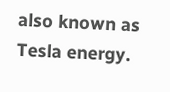also known as Tesla energy.